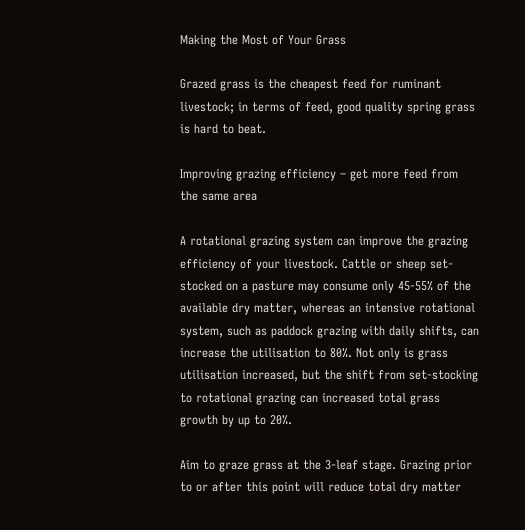Making the Most of Your Grass

Grazed grass is the cheapest feed for ruminant livestock; in terms of feed, good quality spring grass is hard to beat.

Improving grazing efficiency – get more feed from the same area

A rotational grazing system can improve the grazing efficiency of your livestock. Cattle or sheep set-stocked on a pasture may consume only 45-55% of the available dry matter, whereas an intensive rotational system, such as paddock grazing with daily shifts, can increase the utilisation to 80%. Not only is grass utilisation increased, but the shift from set-stocking to rotational grazing can increased total grass growth by up to 20%.

Aim to graze grass at the 3-leaf stage. Grazing prior to or after this point will reduce total dry matter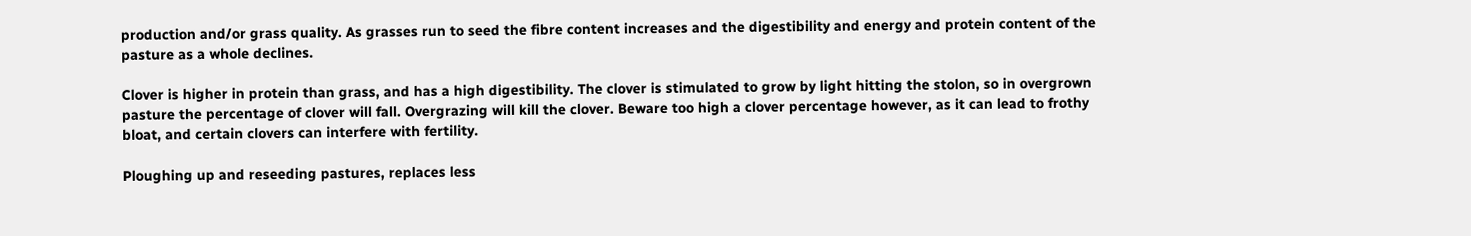production and/or grass quality. As grasses run to seed the fibre content increases and the digestibility and energy and protein content of the pasture as a whole declines.

Clover is higher in protein than grass, and has a high digestibility. The clover is stimulated to grow by light hitting the stolon, so in overgrown pasture the percentage of clover will fall. Overgrazing will kill the clover. Beware too high a clover percentage however, as it can lead to frothy bloat, and certain clovers can interfere with fertility.

Ploughing up and reseeding pastures, replaces less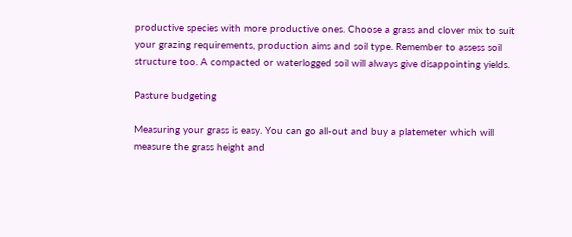productive species with more productive ones. Choose a grass and clover mix to suit your grazing requirements, production aims and soil type. Remember to assess soil structure too. A compacted or waterlogged soil will always give disappointing yields.

Pasture budgeting

Measuring your grass is easy. You can go all-out and buy a platemeter which will measure the grass height and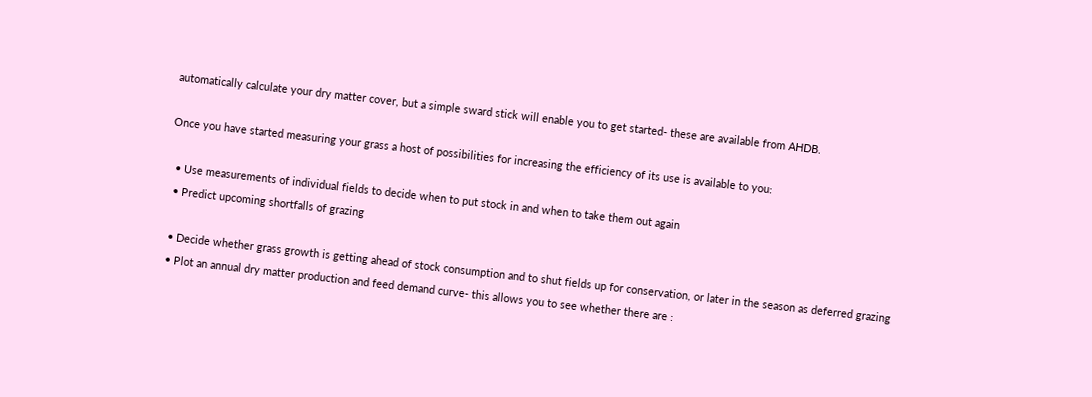automatically calculate your dry matter cover, but a simple sward stick will enable you to get started- these are available from AHDB.

Once you have started measuring your grass a host of possibilities for increasing the efficiency of its use is available to you:

  • Use measurements of individual fields to decide when to put stock in and when to take them out again
  • Predict upcoming shortfalls of grazing

  • Decide whether grass growth is getting ahead of stock consumption and to shut fields up for conservation, or later in the season as deferred grazing
  • Plot an annual dry matter production and feed demand curve- this allows you to see whether there are :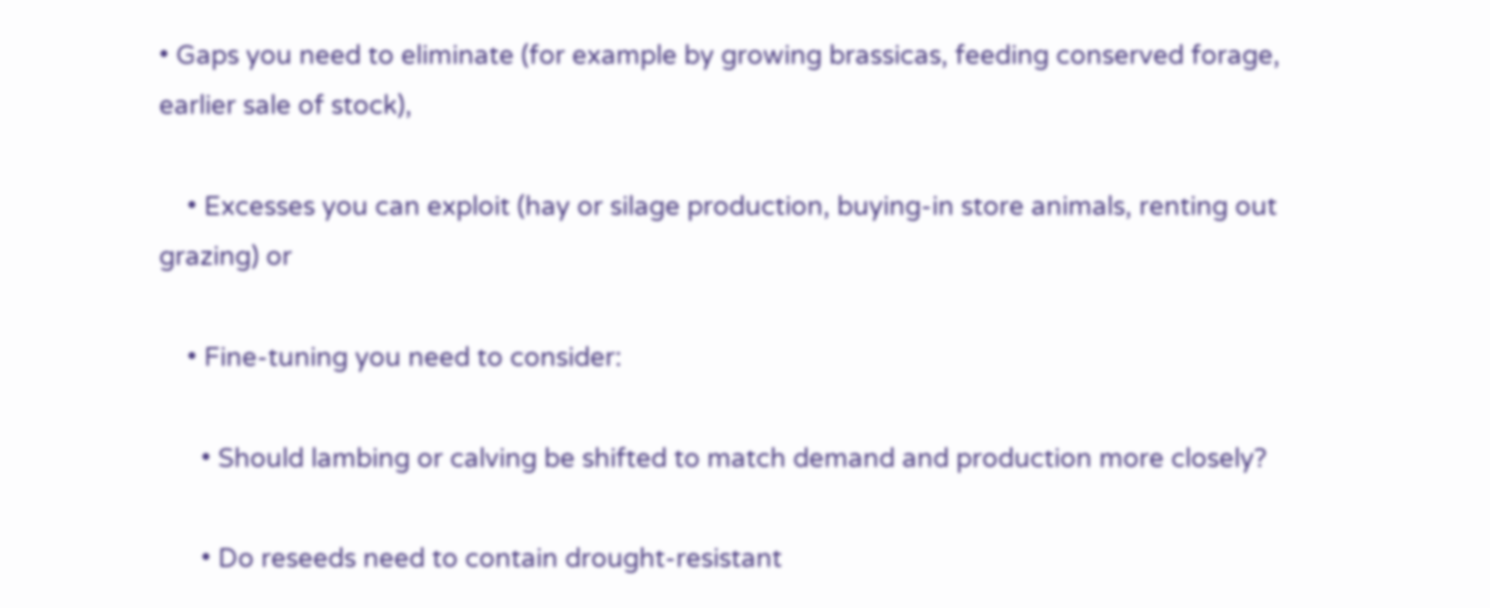• Gaps you need to eliminate (for example by growing brassicas, feeding conserved forage, earlier sale of stock),

    • Excesses you can exploit (hay or silage production, buying-in store animals, renting out grazing) or

    • Fine-tuning you need to consider:

      • Should lambing or calving be shifted to match demand and production more closely?

      • Do reseeds need to contain drought-resistant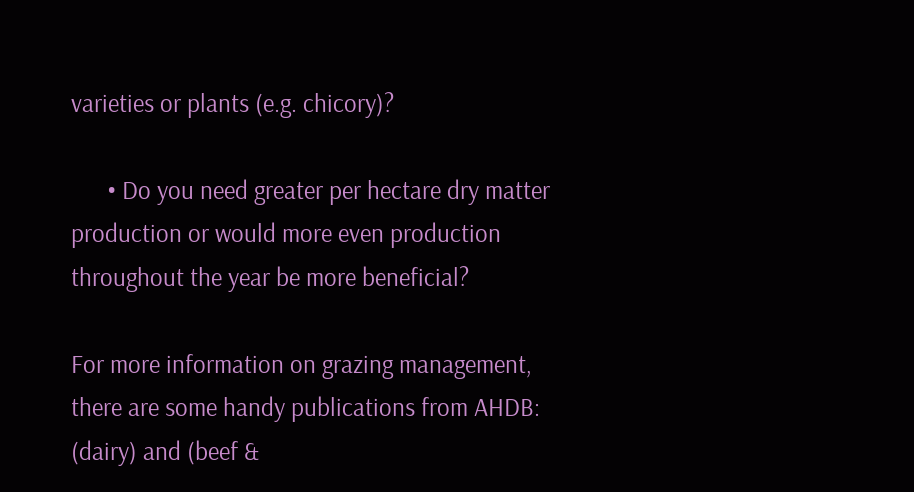varieties or plants (e.g. chicory)?

      • Do you need greater per hectare dry matter production or would more even production throughout the year be more beneficial?

For more information on grazing management, there are some handy publications from AHDB: (dairy) and (beef &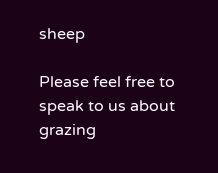sheep

Please feel free to speak to us about grazing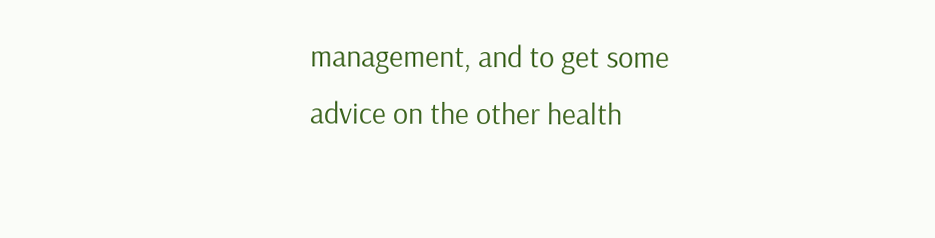management, and to get some advice on the other health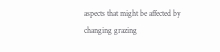aspects that might be affected by changing grazing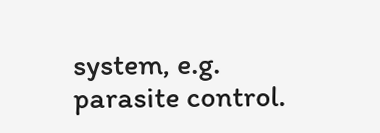system, e.g. parasite control.